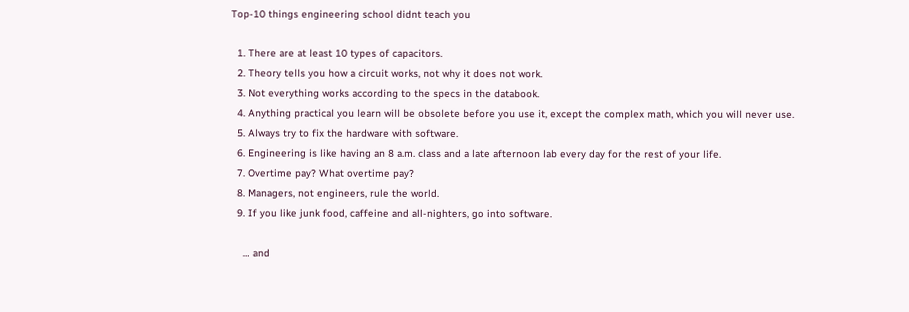Top-10 things engineering school didnt teach you

  1. There are at least 10 types of capacitors.
  2. Theory tells you how a circuit works, not why it does not work.
  3. Not everything works according to the specs in the databook.
  4. Anything practical you learn will be obsolete before you use it, except the complex math, which you will never use.
  5. Always try to fix the hardware with software.
  6. Engineering is like having an 8 a.m. class and a late afternoon lab every day for the rest of your life.
  7. Overtime pay? What overtime pay?
  8. Managers, not engineers, rule the world.
  9. If you like junk food, caffeine and all-nighters, go into software.

    … and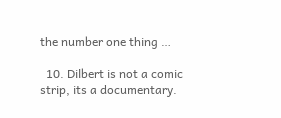the number one thing …

  10. Dilbert is not a comic strip, its a documentary.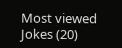Most viewed Jokes (20)